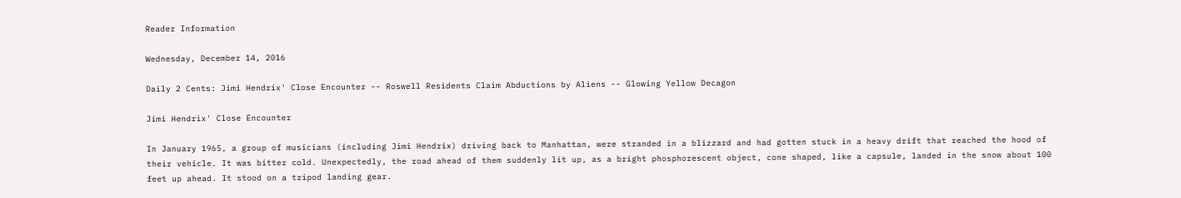Reader Information

Wednesday, December 14, 2016

Daily 2 Cents: Jimi Hendrix' Close Encounter -- Roswell Residents Claim Abductions by Aliens -- Glowing Yellow Decagon

Jimi Hendrix' Close Encounter

In January 1965, a group of musicians (including Jimi Hendrix) driving back to Manhattan, were stranded in a blizzard and had gotten stuck in a heavy drift that reached the hood of their vehicle. It was bitter cold. Unexpectedly, the road ahead of them suddenly lit up, as a bright phosphorescent object, cone shaped, like a capsule, landed in the snow about 100 feet up ahead. It stood on a tripod landing gear.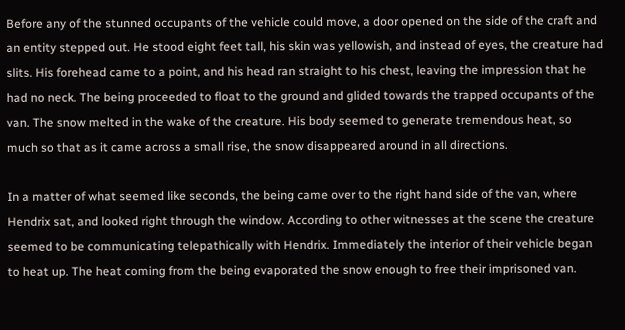Before any of the stunned occupants of the vehicle could move, a door opened on the side of the craft and an entity stepped out. He stood eight feet tall, his skin was yellowish, and instead of eyes, the creature had slits. His forehead came to a point, and his head ran straight to his chest, leaving the impression that he had no neck. The being proceeded to float to the ground and glided towards the trapped occupants of the van. The snow melted in the wake of the creature. His body seemed to generate tremendous heat, so much so that as it came across a small rise, the snow disappeared around in all directions.

In a matter of what seemed like seconds, the being came over to the right hand side of the van, where Hendrix sat, and looked right through the window. According to other witnesses at the scene the creature seemed to be communicating telepathically with Hendrix. Immediately the interior of their vehicle began to heat up. The heat coming from the being evaporated the snow enough to free their imprisoned van.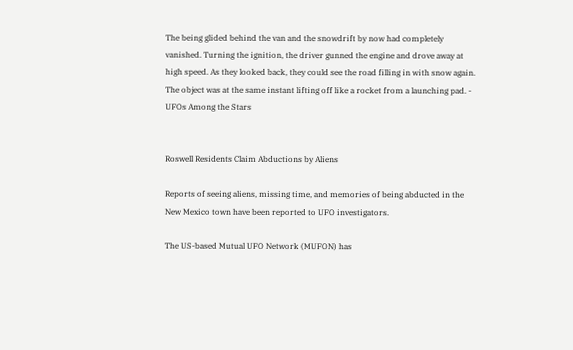The being glided behind the van and the snowdrift by now had completely vanished. Turning the ignition, the driver gunned the engine and drove away at high speed. As they looked back, they could see the road filling in with snow again. The object was at the same instant lifting off like a rocket from a launching pad. - UFOs Among the Stars


Roswell Residents Claim Abductions by Aliens

Reports of seeing aliens, missing time, and memories of being abducted in the New Mexico town have been reported to UFO investigators.

The US-based Mutual UFO Network (MUFON) has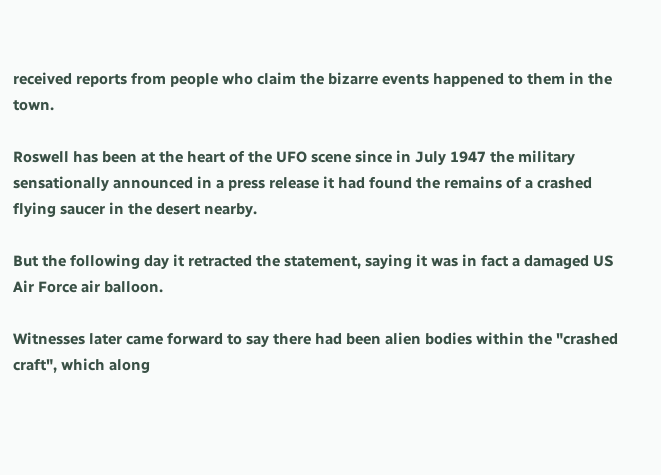received reports from people who claim the bizarre events happened to them in the town.

Roswell has been at the heart of the UFO scene since in July 1947 the military sensationally announced in a press release it had found the remains of a crashed flying saucer in the desert nearby.

But the following day it retracted the statement, saying it was in fact a damaged US Air Force air balloon.

Witnesses later came forward to say there had been alien bodies within the "crashed craft", which along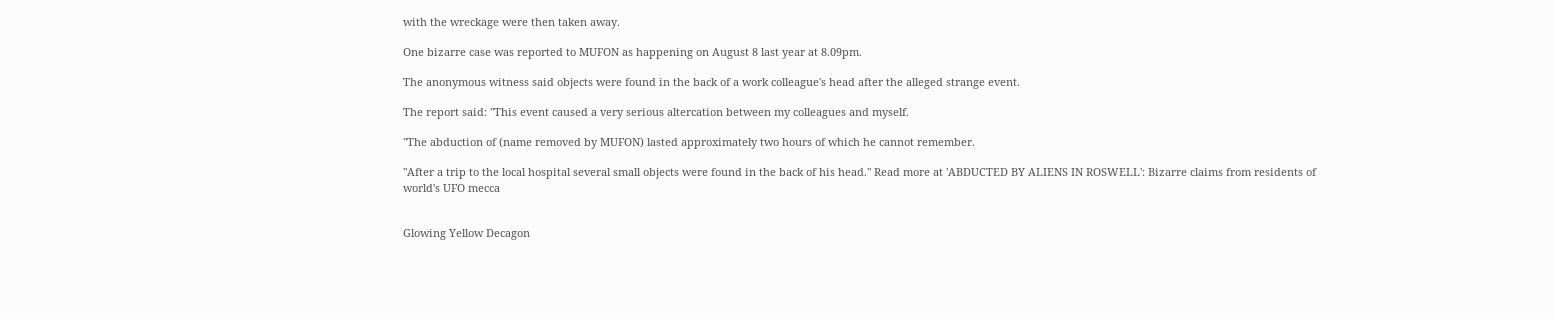with the wreckage were then taken away.

One bizarre case was reported to MUFON as happening on August 8 last year at 8.09pm.

The anonymous witness said objects were found in the back of a work colleague's head after the alleged strange event.

The report said: "This event caused a very serious altercation between my colleagues and myself.

"The abduction of (name removed by MUFON) lasted approximately two hours of which he cannot remember.

"After a trip to the local hospital several small objects were found in the back of his head." Read more at 'ABDUCTED BY ALIENS IN ROSWELL': Bizarre claims from residents of world's UFO mecca


Glowing Yellow Decagon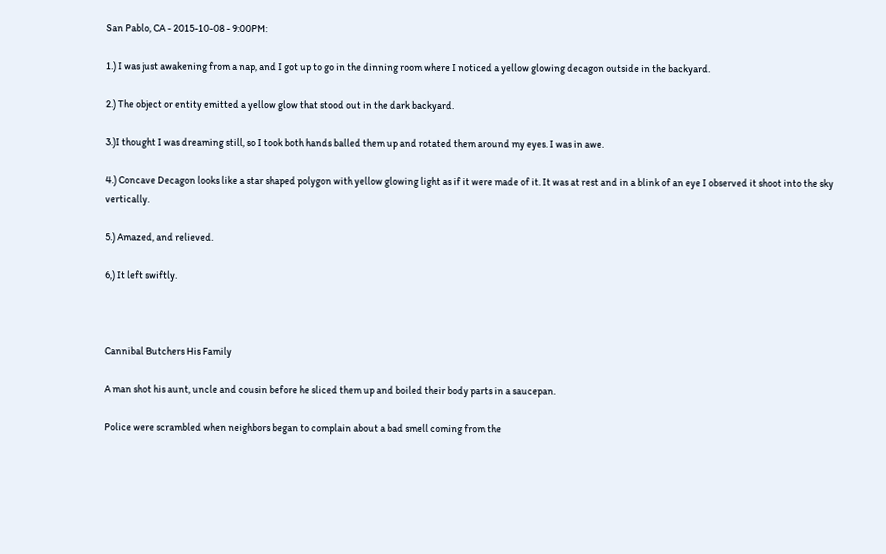San Pablo, CA - 2015-10-08 - 9:00PM:

1.) I was just awakening from a nap, and I got up to go in the dinning room where I noticed a yellow glowing decagon outside in the backyard.

2.) The object or entity emitted a yellow glow that stood out in the dark backyard.

3.)I thought I was dreaming still, so I took both hands balled them up and rotated them around my eyes. I was in awe.

4.) Concave Decagon looks like a star shaped polygon with yellow glowing light as if it were made of it. It was at rest and in a blink of an eye I observed it shoot into the sky vertically.

5.) Amazed, and relieved.

6,) It left swiftly.



Cannibal Butchers His Family

A man shot his aunt, uncle and cousin before he sliced them up and boiled their body parts in a saucepan.

Police were scrambled when neighbors began to complain about a bad smell coming from the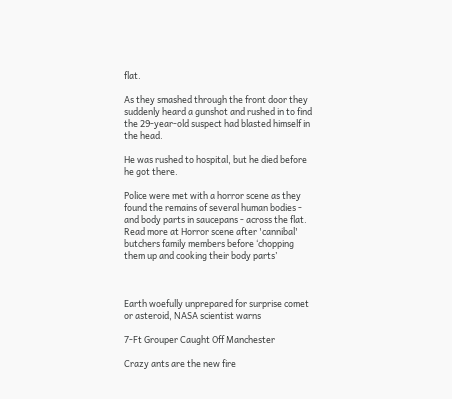flat.

As they smashed through the front door they suddenly heard a gunshot and rushed in to find the 29-year-old suspect had blasted himself in the head.

He was rushed to hospital, but he died before he got there.

Police were met with a horror scene as they found the remains of several human bodies - and body parts in saucepans - across the flat. Read more at Horror scene after 'cannibal' butchers family members before ‘chopping them up and cooking their body parts’



Earth woefully unprepared for surprise comet or asteroid, NASA scientist warns

7-Ft Grouper Caught Off Manchester

Crazy ants are the new fire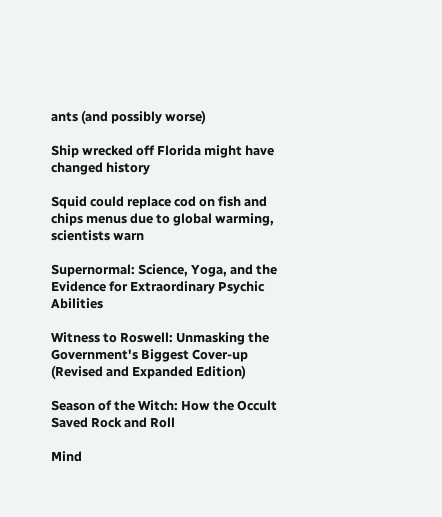ants (and possibly worse)

Ship wrecked off Florida might have changed history

Squid could replace cod on fish and chips menus due to global warming, scientists warn

Supernormal: Science, Yoga, and the Evidence for Extraordinary Psychic Abilities

Witness to Roswell: Unmasking the Government's Biggest Cover-up (Revised and Expanded Edition)

Season of the Witch: How the Occult Saved Rock and Roll

Mind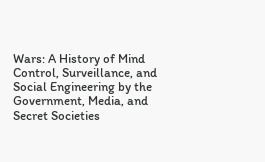Wars: A History of Mind Control, Surveillance, and Social Engineering by the Government, Media, and Secret Societies